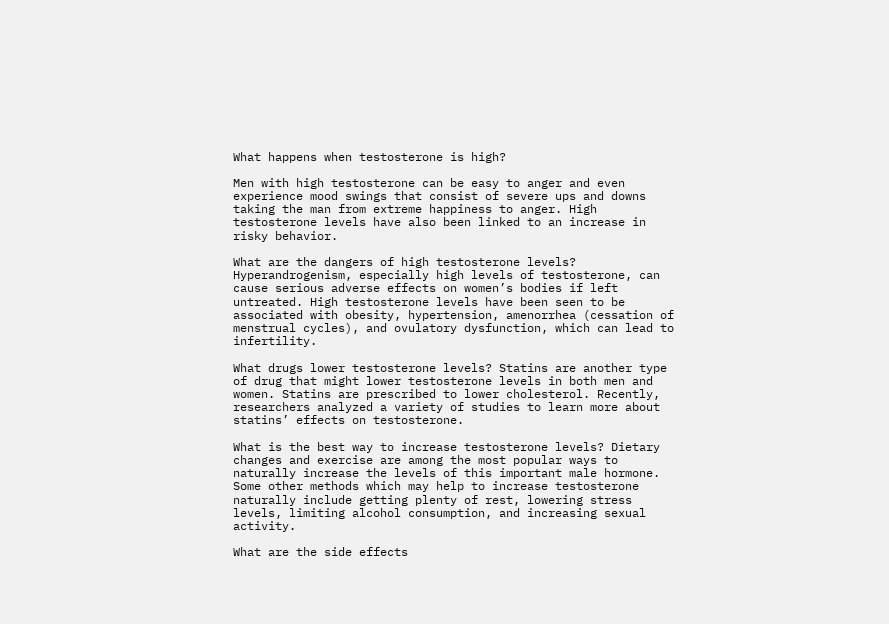What happens when testosterone is high?

Men with high testosterone can be easy to anger and even experience mood swings that consist of severe ups and downs taking the man from extreme happiness to anger. High testosterone levels have also been linked to an increase in risky behavior.

What are the dangers of high testosterone levels? Hyperandrogenism, especially high levels of testosterone, can cause serious adverse effects on women’s bodies if left untreated. High testosterone levels have been seen to be associated with obesity, hypertension, amenorrhea (cessation of menstrual cycles), and ovulatory dysfunction, which can lead to infertility.

What drugs lower testosterone levels? Statins are another type of drug that might lower testosterone levels in both men and women. Statins are prescribed to lower cholesterol. Recently, researchers analyzed a variety of studies to learn more about statins’ effects on testosterone.

What is the best way to increase testosterone levels? Dietary changes and exercise are among the most popular ways to naturally increase the levels of this important male hormone. Some other methods which may help to increase testosterone naturally include getting plenty of rest, lowering stress levels, limiting alcohol consumption, and increasing sexual activity.

What are the side effects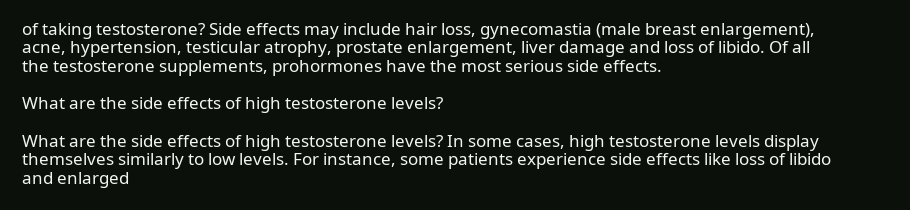of taking testosterone? Side effects may include hair loss, gynecomastia (male breast enlargement), acne, hypertension, testicular atrophy, prostate enlargement, liver damage and loss of libido. Of all the testosterone supplements, prohormones have the most serious side effects.

What are the side effects of high testosterone levels?

What are the side effects of high testosterone levels? In some cases, high testosterone levels display themselves similarly to low levels. For instance, some patients experience side effects like loss of libido and enlarged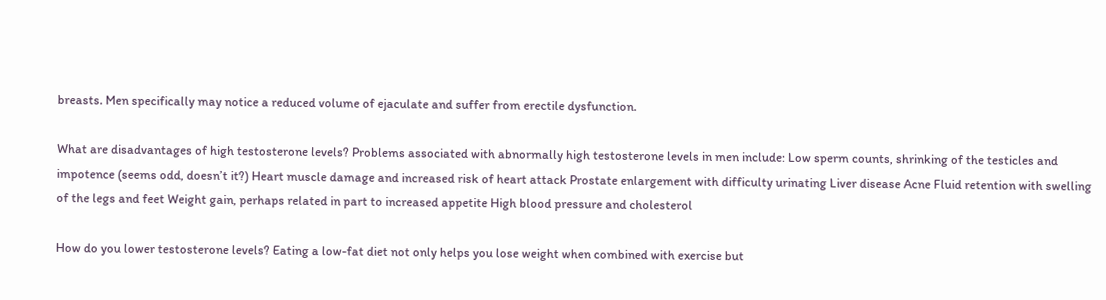breasts. Men specifically may notice a reduced volume of ejaculate and suffer from erectile dysfunction.

What are disadvantages of high testosterone levels? Problems associated with abnormally high testosterone levels in men include: Low sperm counts, shrinking of the testicles and impotence (seems odd, doesn’t it?) Heart muscle damage and increased risk of heart attack Prostate enlargement with difficulty urinating Liver disease Acne Fluid retention with swelling of the legs and feet Weight gain, perhaps related in part to increased appetite High blood pressure and cholesterol

How do you lower testosterone levels? Eating a low-fat diet not only helps you lose weight when combined with exercise but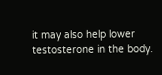it may also help lower testosterone in the body.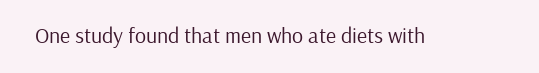One study found that men who ate diets with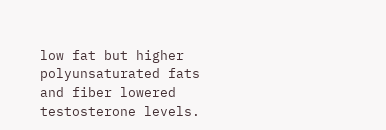low fat but higher polyunsaturated fats and fiber lowered testosterone levels.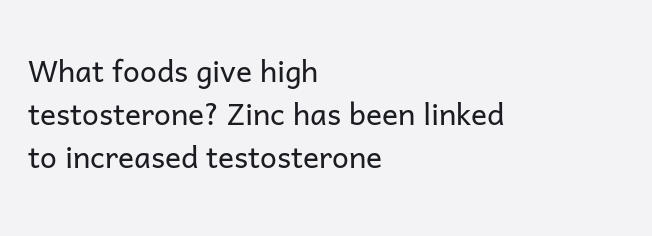What foods give high testosterone? Zinc has been linked to increased testosterone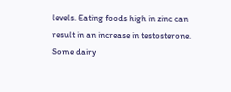levels. Eating foods high in zinc can result in an increase in testosterone. Some dairy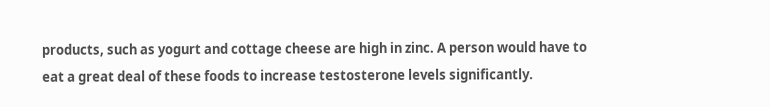products, such as yogurt and cottage cheese are high in zinc. A person would have to eat a great deal of these foods to increase testosterone levels significantly.